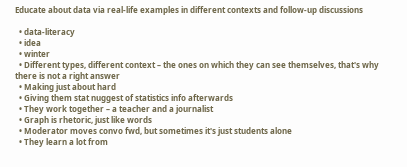Educate about data via real-life examples in different contexts and follow-up discussions

  • data-literacy
  • idea
  • winter
  • Different types, different context – the ones on which they can see themselves, that's why there is not a right answer
  • Making just about hard
  • Giving them stat nuggest of statistics info afterwards
  • They work together – a teacher and a journalist
  • Graph is rhetoric, just like words
  • Moderator moves convo fwd, but sometimes it's just students alone
  • They learn a lot from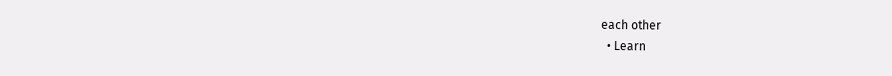each other
  • Learn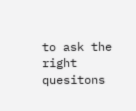to ask the right quesitons